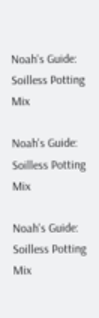Noah's Guide: Soilless Potting Mix

Noah's Guide: Soilless Potting Mix

Noah's Guide: Soilless Potting Mix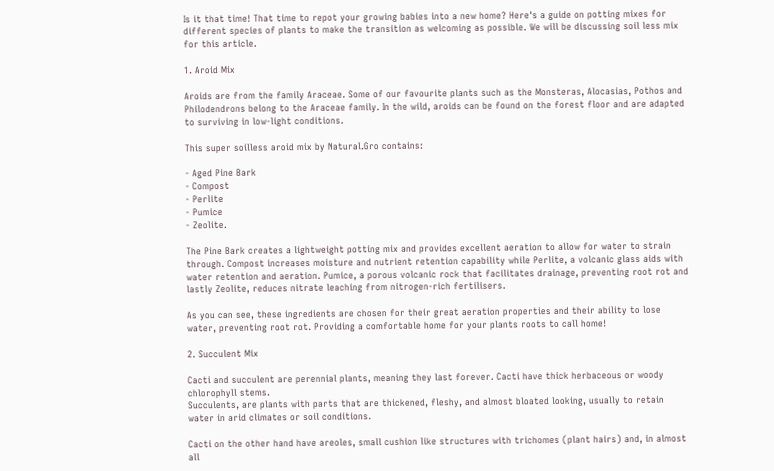Is it that time! That time to repot your growing babies into a new home? Here's a guide on potting mixes for different species of plants to make the transition as welcoming as possible. We will be discussing soil less mix for this article.

1. Aroid Mix

Aroids are from the family Araceae. Some of our favourite plants such as the Monsteras, Alocasias, Pothos and Philodendrons belong to the Araceae family. In the wild, aroids can be found on the forest floor and are adapted to surviving in low-light conditions.

This super soilless aroid mix by Natural.Gro contains:

- Aged Pine Bark
- Compost
- Perlite
- Pumice
- Zeolite.

The Pine Bark creates a lightweight potting mix and provides excellent aeration to allow for water to strain through. Compost increases moisture and nutrient retention capability while Perlite, a volcanic glass aids with water retention and aeration. Pumice, a porous volcanic rock that facilitates drainage, preventing root rot and lastly Zeolite, reduces nitrate leaching from nitrogen-rich fertilisers.

As you can see, these ingredients are chosen for their great aeration properties and their ability to lose water, preventing root rot. Providing a comfortable home for your plants roots to call home!

2. Succulent Mix

Cacti and succulent are perennial plants, meaning they last forever. Cacti have thick herbaceous or woody chlorophyll stems.
Succulents, are plants with parts that are thickened, fleshy, and almost bloated looking, usually to retain water in arid climates or soil conditions.

Cacti on the other hand have areoles, small cushion like structures with trichomes (plant hairs) and, in almost all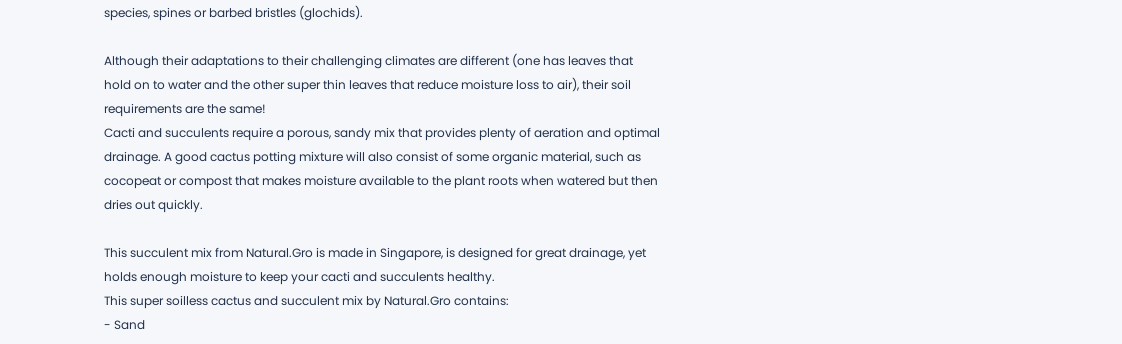species, spines or barbed bristles (glochids).

Although their adaptations to their challenging climates are different (one has leaves that hold on to water and the other super thin leaves that reduce moisture loss to air), their soil requirements are the same!
Cacti and succulents require a porous, sandy mix that provides plenty of aeration and optimal drainage. A good cactus potting mixture will also consist of some organic material, such as cocopeat or compost that makes moisture available to the plant roots when watered but then dries out quickly.

This succulent mix from Natural.Gro is made in Singapore, is designed for great drainage, yet holds enough moisture to keep your cacti and succulents healthy.
This super soilless cactus and succulent mix by Natural.Gro contains:
- Sand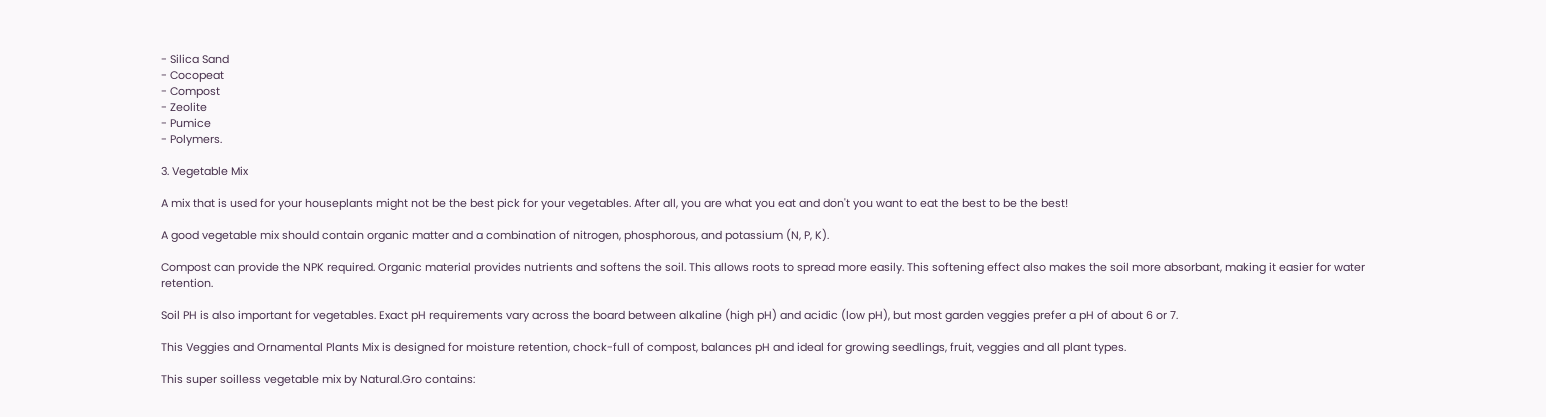- Silica Sand
- Cocopeat
- Compost
- Zeolite
- Pumice
- Polymers.

3. Vegetable Mix

A mix that is used for your houseplants might not be the best pick for your vegetables. After all, you are what you eat and don't you want to eat the best to be the best!

A good vegetable mix should contain organic matter and a combination of nitrogen, phosphorous, and potassium (N, P, K).

Compost can provide the NPK required. Organic material provides nutrients and softens the soil. This allows roots to spread more easily. This softening effect also makes the soil more absorbant, making it easier for water retention.

Soil PH is also important for vegetables. Exact pH requirements vary across the board between alkaline (high pH) and acidic (low pH), but most garden veggies prefer a pH of about 6 or 7.

This Veggies and Ornamental Plants Mix is designed for moisture retention, chock-full of compost, balances pH and ideal for growing seedlings, fruit, veggies and all plant types.

This super soilless vegetable mix by Natural.Gro contains: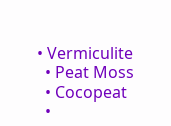• Vermiculite
  • Peat Moss
  • Cocopeat
  •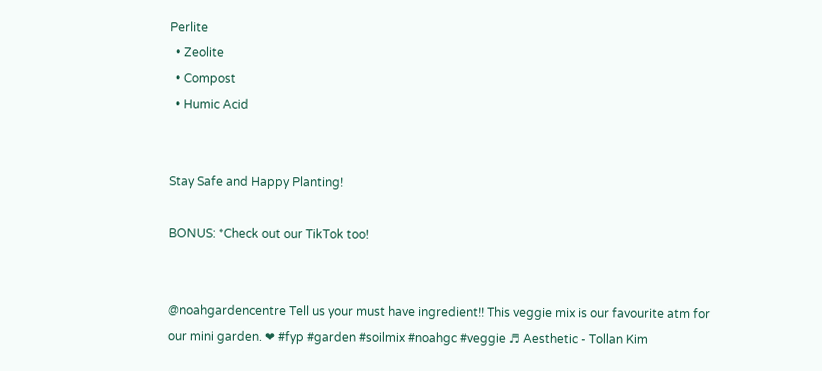Perlite
  • Zeolite
  • Compost
  • Humic Acid


Stay Safe and Happy Planting!

BONUS: *Check out our TikTok too!


@noahgardencentre Tell us your must have ingredient!! This veggie mix is our favourite atm for our mini garden. ❤ #fyp #garden #soilmix #noahgc #veggie ♬ Aesthetic - Tollan Kim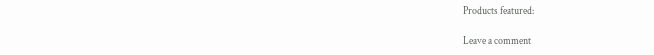Products featured:

Leave a comment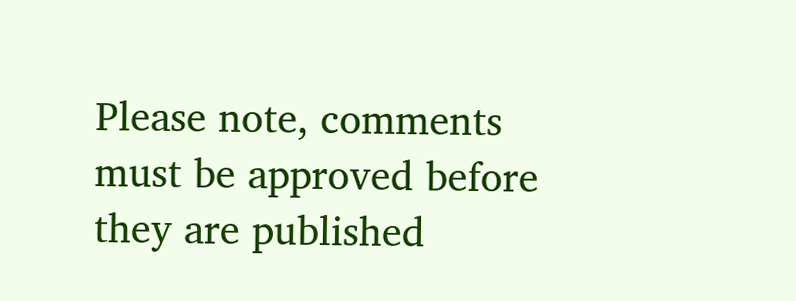Please note, comments must be approved before they are published